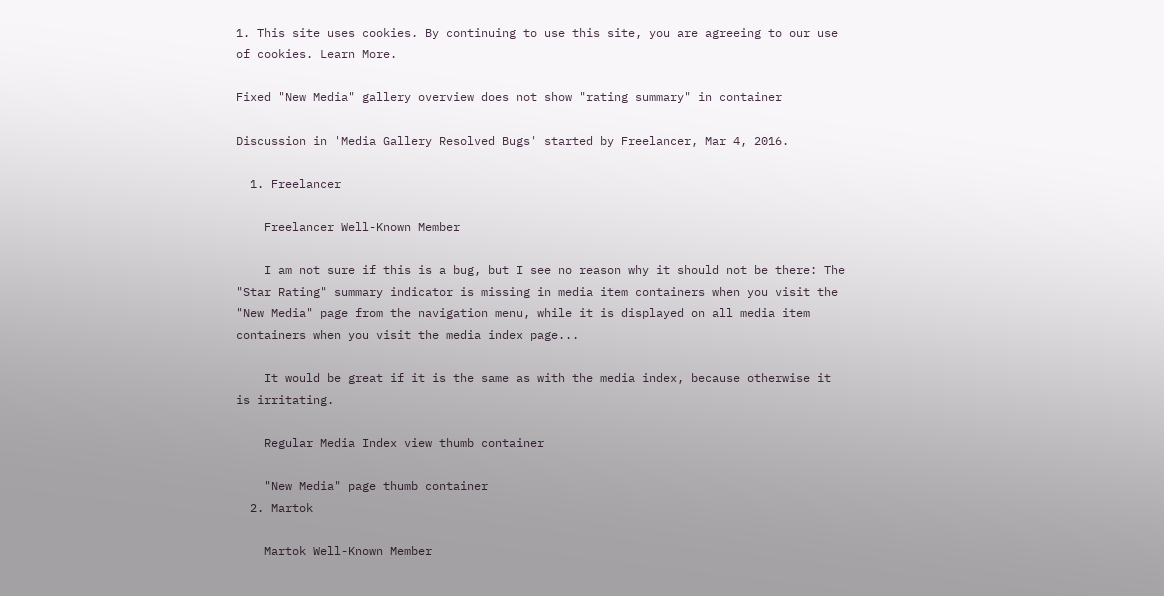1. This site uses cookies. By continuing to use this site, you are agreeing to our use of cookies. Learn More.

Fixed "New Media" gallery overview does not show "rating summary" in container

Discussion in 'Media Gallery Resolved Bugs' started by Freelancer, Mar 4, 2016.

  1. Freelancer

    Freelancer Well-Known Member

    I am not sure if this is a bug, but I see no reason why it should not be there: The "Star Rating" summary indicator is missing in media item containers when you visit the "New Media" page from the navigation menu, while it is displayed on all media item containers when you visit the media index page...

    It would be great if it is the same as with the media index, because otherwise it is irritating.

    Regular Media Index view thumb container

    "New Media" page thumb container
  2. Martok

    Martok Well-Known Member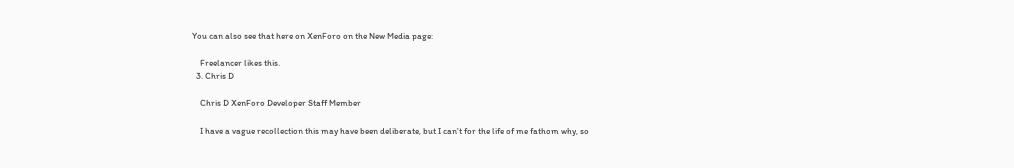You can also see that here on XenForo on the New Media page:

    Freelancer likes this.
  3. Chris D

    Chris D XenForo Developer Staff Member

    I have a vague recollection this may have been deliberate, but I can't for the life of me fathom why, so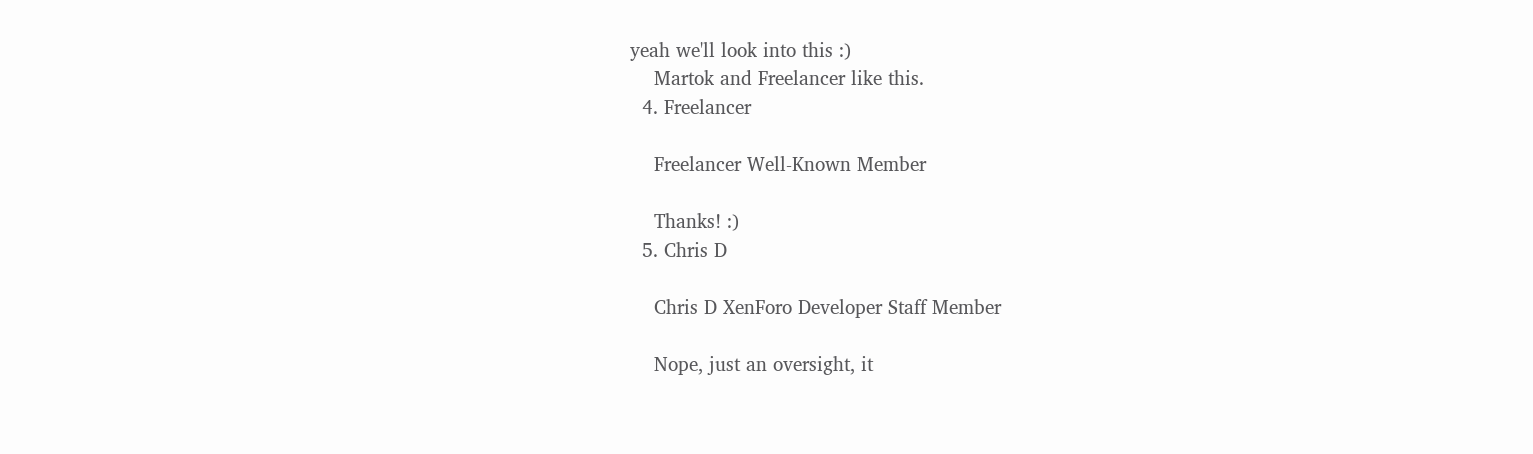yeah we'll look into this :)
    Martok and Freelancer like this.
  4. Freelancer

    Freelancer Well-Known Member

    Thanks! :)
  5. Chris D

    Chris D XenForo Developer Staff Member

    Nope, just an oversight, it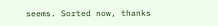seems. Sorted now, thanks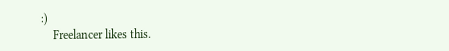:)
    Freelancer likes this.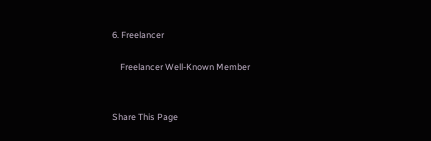6. Freelancer

    Freelancer Well-Known Member


Share This Page